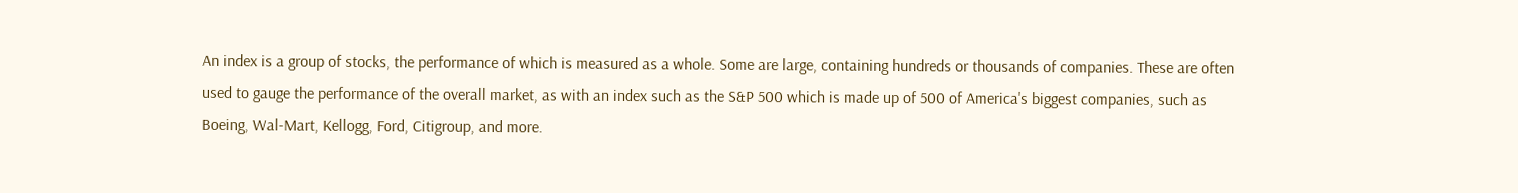An index is a group of stocks, the performance of which is measured as a whole. Some are large, containing hundreds or thousands of companies. These are often used to gauge the performance of the overall market, as with an index such as the S&P 500 which is made up of 500 of America's biggest companies, such as Boeing, Wal-Mart, Kellogg, Ford, Citigroup, and more.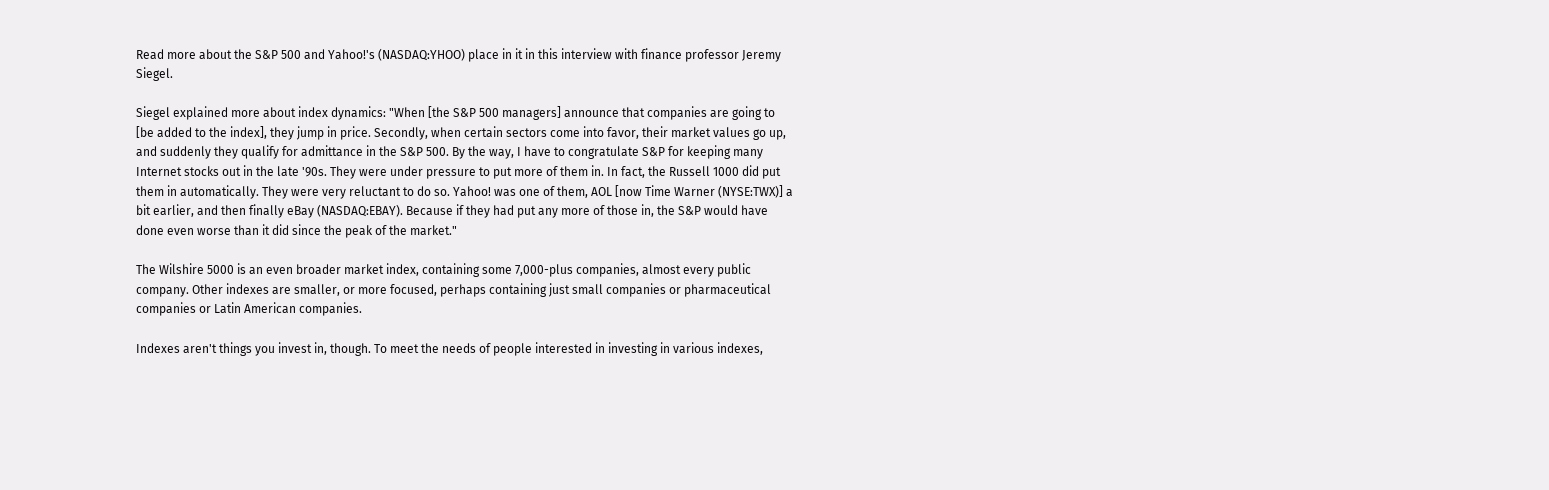Read more about the S&P 500 and Yahoo!'s (NASDAQ:YHOO) place in it in this interview with finance professor Jeremy Siegel.

Siegel explained more about index dynamics: "When [the S&P 500 managers] announce that companies are going to [be added to the index], they jump in price. Secondly, when certain sectors come into favor, their market values go up, and suddenly they qualify for admittance in the S&P 500. By the way, I have to congratulate S&P for keeping many Internet stocks out in the late '90s. They were under pressure to put more of them in. In fact, the Russell 1000 did put them in automatically. They were very reluctant to do so. Yahoo! was one of them, AOL [now Time Warner (NYSE:TWX)] a bit earlier, and then finally eBay (NASDAQ:EBAY). Because if they had put any more of those in, the S&P would have done even worse than it did since the peak of the market."

The Wilshire 5000 is an even broader market index, containing some 7,000-plus companies, almost every public company. Other indexes are smaller, or more focused, perhaps containing just small companies or pharmaceutical companies or Latin American companies.

Indexes aren't things you invest in, though. To meet the needs of people interested in investing in various indexes,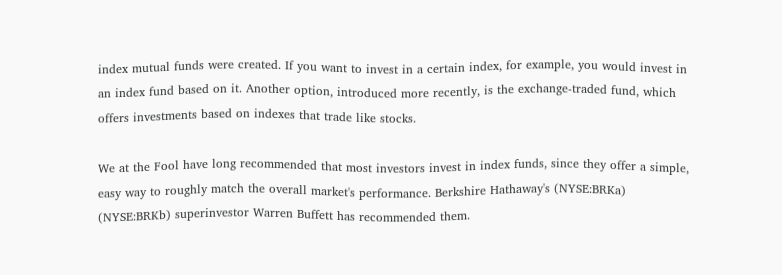index mutual funds were created. If you want to invest in a certain index, for example, you would invest in an index fund based on it. Another option, introduced more recently, is the exchange-traded fund, which offers investments based on indexes that trade like stocks.

We at the Fool have long recommended that most investors invest in index funds, since they offer a simple, easy way to roughly match the overall market's performance. Berkshire Hathaway's (NYSE:BRKa) (NYSE:BRKb) superinvestor Warren Buffett has recommended them.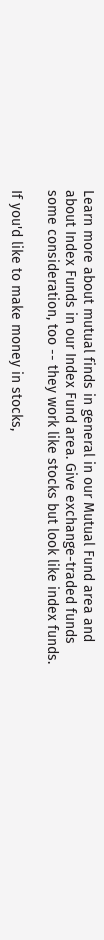Learn more about mutual finds in general in our Mutual Fund area and about Index Funds in our Index Fund area. Give exchange-traded funds some consideration, too -- they work like stocks but look like index funds.

If you'd like to make money in stocks,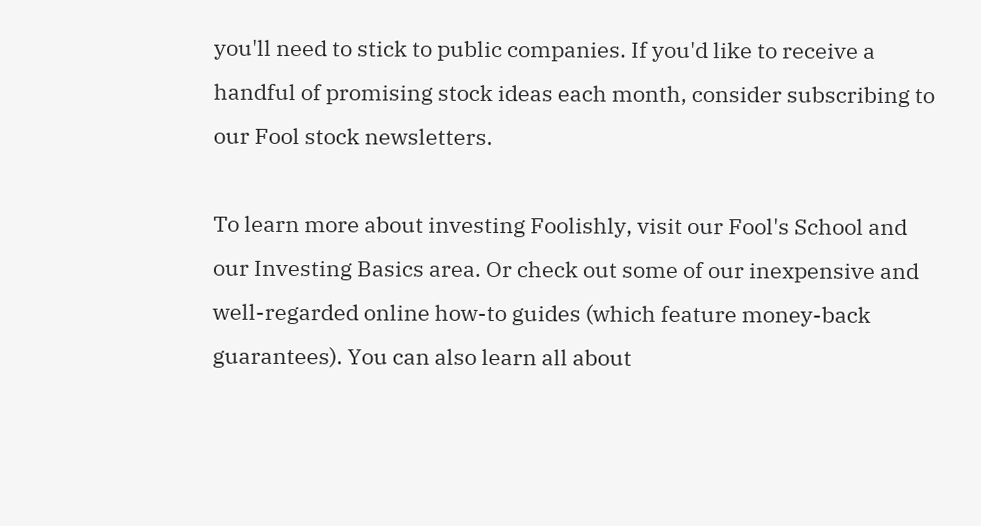you'll need to stick to public companies. If you'd like to receive a handful of promising stock ideas each month, consider subscribing to our Fool stock newsletters.

To learn more about investing Foolishly, visit our Fool's School and our Investing Basics area. Or check out some of our inexpensive and well-regarded online how-to guides (which feature money-back guarantees). You can also learn all about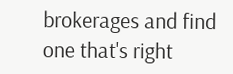brokerages and find one that's right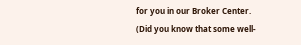for you in our Broker Center. (Did you know that some well-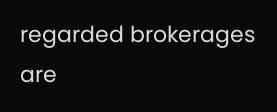regarded brokerages are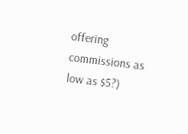offering commissions as low as $5?)